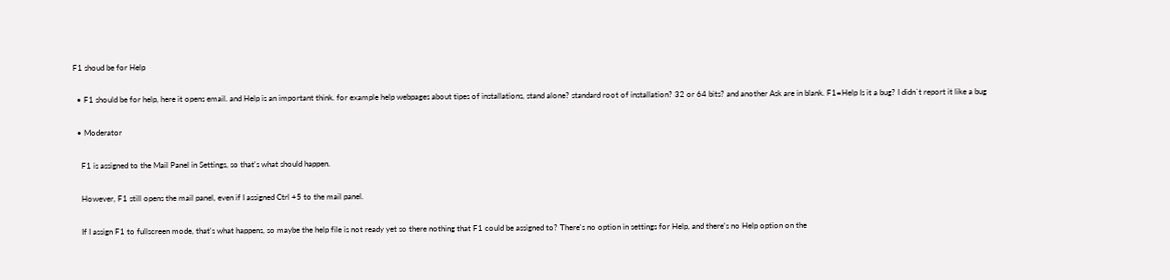F1 shoud be for Help

  • F1 should be for help, here it opens email. and Help is an important think. for example help webpages about tipes of installations, stand alone? standard root of installation? 32 or 64 bits? and another Ask are in blank. F1=Help Is it a bug? I didn`t report it like a bug

  • Moderator

    F1 is assigned to the Mail Panel in Settings, so that's what should happen.

    However, F1 still opens the mail panel, even if I assigned Ctrl +5 to the mail panel.

    If I assign F1 to fullscreen mode, that's what happens, so maybe the help file is not ready yet so there nothing that F1 could be assigned to? There's no option in settings for Help, and there's no Help option on the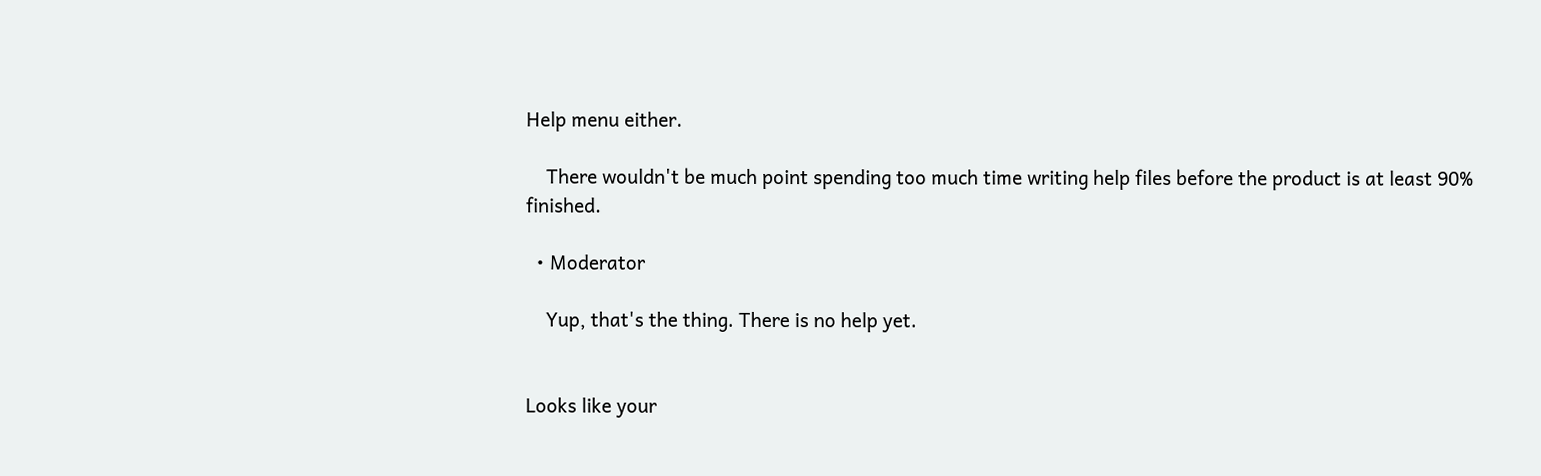Help menu either.

    There wouldn't be much point spending too much time writing help files before the product is at least 90% finished.

  • Moderator

    Yup, that's the thing. There is no help yet.


Looks like your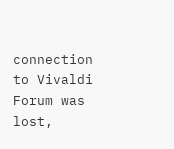connection to Vivaldi Forum was lost,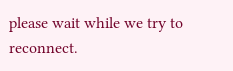please wait while we try to reconnect.